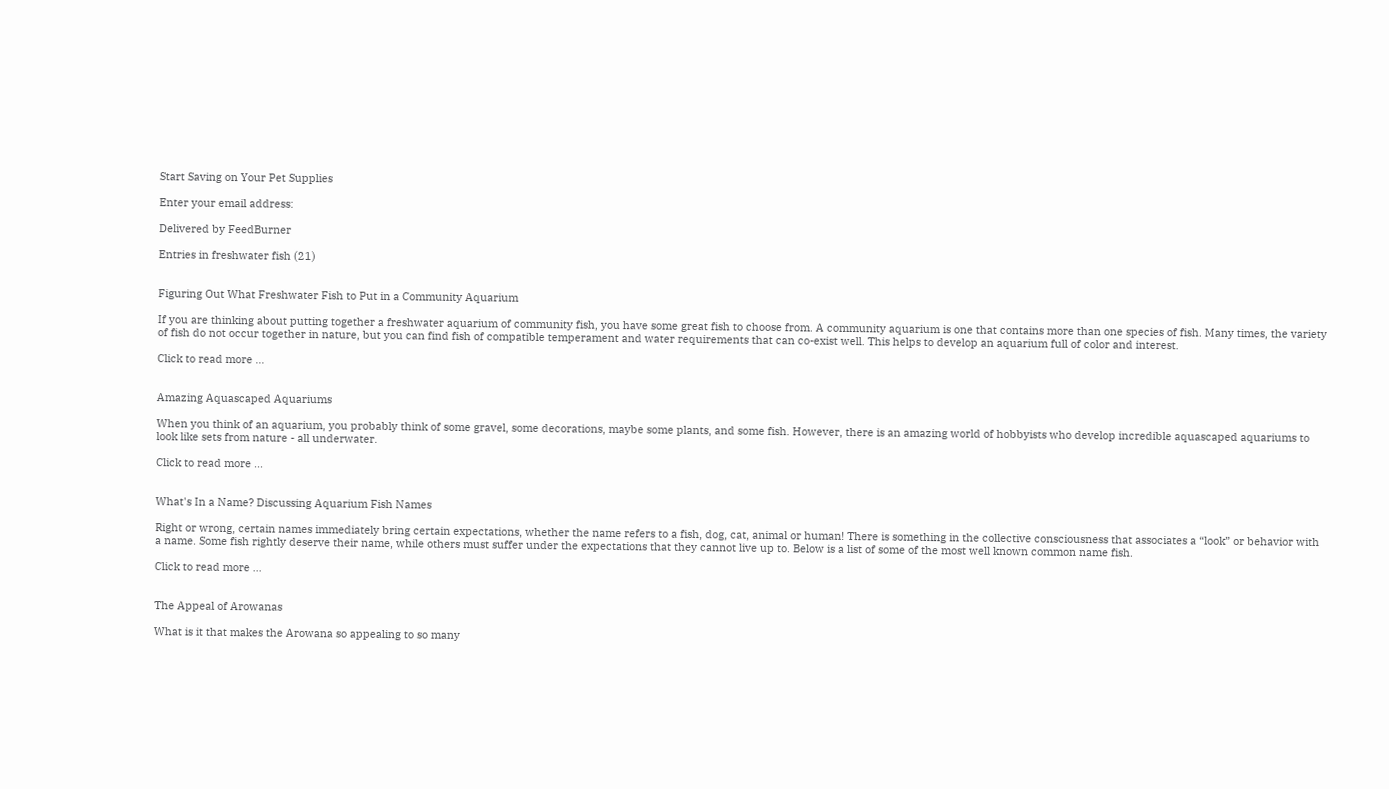Start Saving on Your Pet Supplies

Enter your email address:

Delivered by FeedBurner

Entries in freshwater fish (21)


Figuring Out What Freshwater Fish to Put in a Community Aquarium

If you are thinking about putting together a freshwater aquarium of community fish, you have some great fish to choose from. A community aquarium is one that contains more than one species of fish. Many times, the variety of fish do not occur together in nature, but you can find fish of compatible temperament and water requirements that can co-exist well. This helps to develop an aquarium full of color and interest.

Click to read more ...


Amazing Aquascaped Aquariums

When you think of an aquarium, you probably think of some gravel, some decorations, maybe some plants, and some fish. However, there is an amazing world of hobbyists who develop incredible aquascaped aquariums to look like sets from nature - all underwater.

Click to read more ...


What's In a Name? Discussing Aquarium Fish Names

Right or wrong, certain names immediately bring certain expectations, whether the name refers to a fish, dog, cat, animal or human! There is something in the collective consciousness that associates a “look” or behavior with a name. Some fish rightly deserve their name, while others must suffer under the expectations that they cannot live up to. Below is a list of some of the most well known common name fish.

Click to read more ...


The Appeal of Arowanas

What is it that makes the Arowana so appealing to so many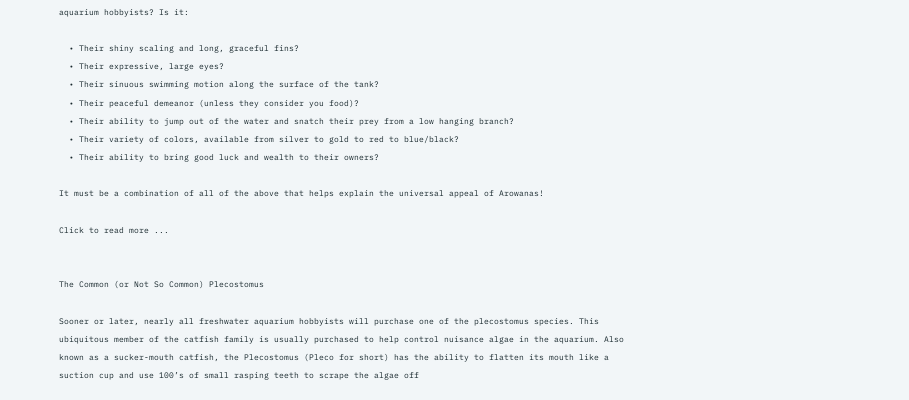aquarium hobbyists? Is it:

  • Their shiny scaling and long, graceful fins?
  • Their expressive, large eyes?
  • Their sinuous swimming motion along the surface of the tank?
  • Their peaceful demeanor (unless they consider you food)?
  • Their ability to jump out of the water and snatch their prey from a low hanging branch?
  • Their variety of colors, available from silver to gold to red to blue/black?
  • Their ability to bring good luck and wealth to their owners?

It must be a combination of all of the above that helps explain the universal appeal of Arowanas!

Click to read more ...


The Common (or Not So Common) Plecostomus

Sooner or later, nearly all freshwater aquarium hobbyists will purchase one of the plecostomus species. This ubiquitous member of the catfish family is usually purchased to help control nuisance algae in the aquarium. Also known as a sucker-mouth catfish, the Plecostomus (Pleco for short) has the ability to flatten its mouth like a suction cup and use 100’s of small rasping teeth to scrape the algae off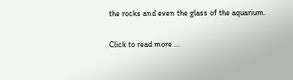the rocks and even the glass of the aquarium.

Click to read more ...